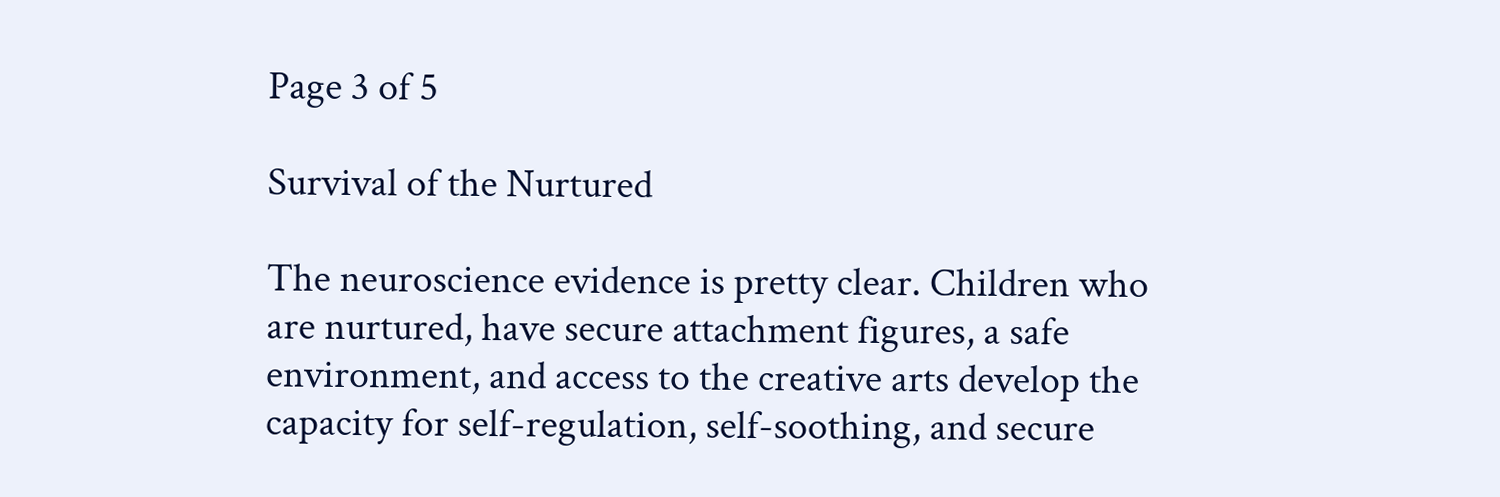Page 3 of 5

Survival of the Nurtured

The neuroscience evidence is pretty clear. Children who are nurtured, have secure attachment figures, a safe environment, and access to the creative arts develop the capacity for self-regulation, self-soothing, and secure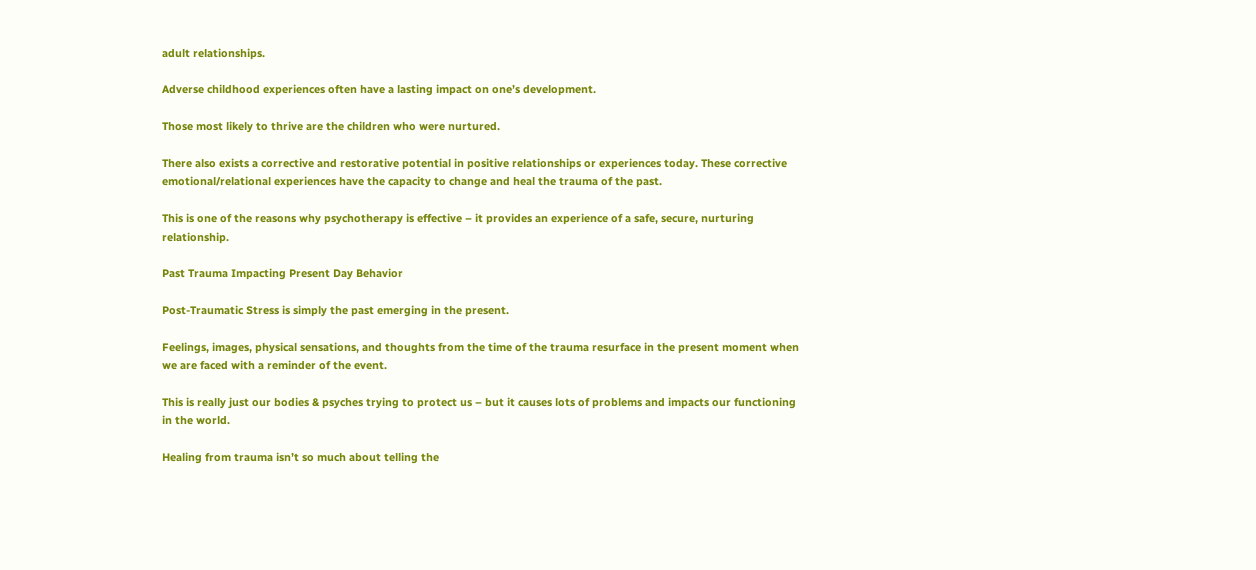adult relationships.

Adverse childhood experiences often have a lasting impact on one’s development.

Those most likely to thrive are the children who were nurtured.

There also exists a corrective and restorative potential in positive relationships or experiences today. These corrective emotional/relational experiences have the capacity to change and heal the trauma of the past.

This is one of the reasons why psychotherapy is effective – it provides an experience of a safe, secure, nurturing relationship.

Past Trauma Impacting Present Day Behavior

Post-Traumatic Stress is simply the past emerging in the present.

Feelings, images, physical sensations, and thoughts from the time of the trauma resurface in the present moment when we are faced with a reminder of the event.

This is really just our bodies & psyches trying to protect us – but it causes lots of problems and impacts our functioning in the world.

Healing from trauma isn’t so much about telling the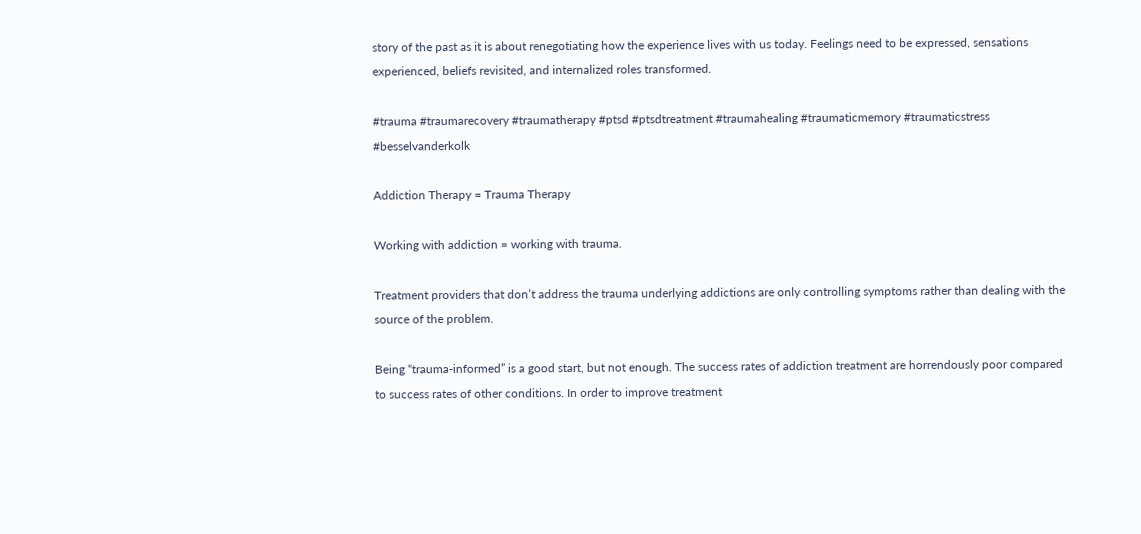story of the past as it is about renegotiating how the experience lives with us today. Feelings need to be expressed, sensations experienced, beliefs revisited, and internalized roles transformed.

#trauma #traumarecovery #traumatherapy #ptsd #ptsdtreatment #traumahealing #traumaticmemory #traumaticstress #besselvanderkolk

Addiction Therapy = Trauma Therapy

Working with addiction = working with trauma.

Treatment providers that don’t address the trauma underlying addictions are only controlling symptoms rather than dealing with the source of the problem.

Being “trauma-informed” is a good start, but not enough. The success rates of addiction treatment are horrendously poor compared to success rates of other conditions. In order to improve treatment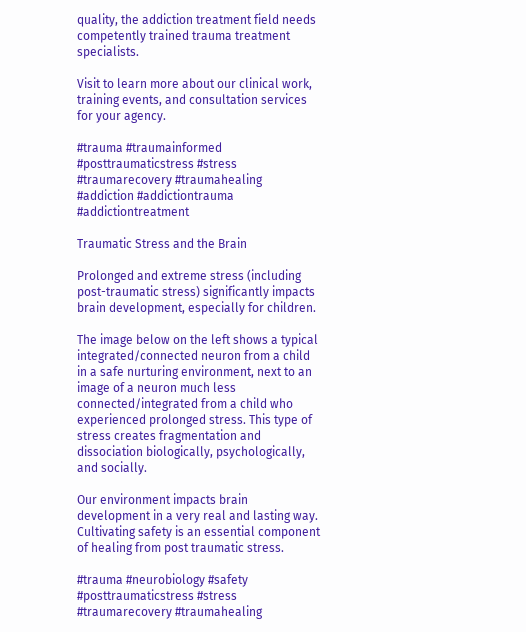quality, the addiction treatment field needs competently trained trauma treatment specialists.

Visit to learn more about our clinical work, training events, and consultation services for your agency.

#trauma #traumainformed #posttraumaticstress #stress #traumarecovery #traumahealing #addiction #addictiontrauma #addictiontreatment

Traumatic Stress and the Brain

Prolonged and extreme stress (including post-traumatic stress) significantly impacts brain development, especially for children.

The image below on the left shows a typical integrated/connected neuron from a child in a safe nurturing environment, next to an image of a neuron much less connected/integrated from a child who experienced prolonged stress. This type of stress creates fragmentation and dissociation biologically, psychologically, and socially.

Our environment impacts brain development in a very real and lasting way. Cultivating safety is an essential component of healing from post traumatic stress.

#trauma #neurobiology #safety #posttraumaticstress #stress #traumarecovery #traumahealing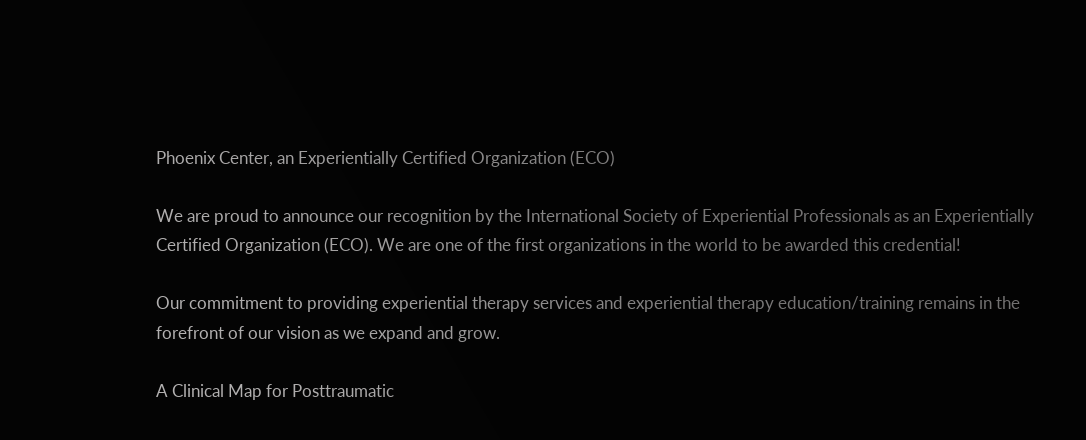Phoenix Center, an Experientially Certified Organization (ECO)

We are proud to announce our recognition by the International Society of Experiential Professionals as an Experientially Certified Organization (ECO). We are one of the first organizations in the world to be awarded this credential!

Our commitment to providing experiential therapy services and experiential therapy education/training remains in the forefront of our vision as we expand and grow.

A Clinical Map for Posttraumatic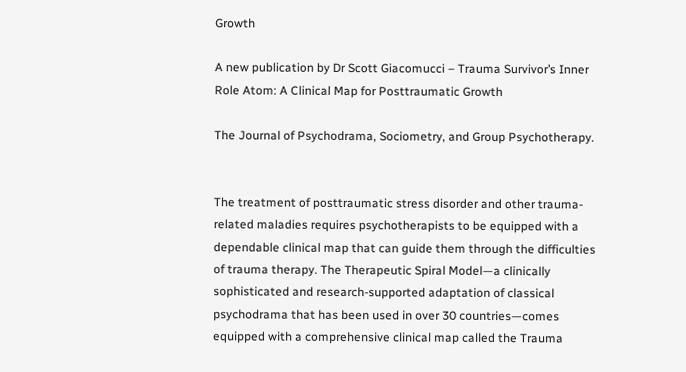Growth

A new publication by Dr Scott Giacomucci – Trauma Survivor’s Inner Role Atom: A Clinical Map for Posttraumatic Growth

The Journal of Psychodrama, Sociometry, and Group Psychotherapy.


The treatment of posttraumatic stress disorder and other trauma-related maladies requires psychotherapists to be equipped with a dependable clinical map that can guide them through the difficulties of trauma therapy. The Therapeutic Spiral Model—a clinically sophisticated and research-supported adaptation of classical psychodrama that has been used in over 30 countries—comes equipped with a comprehensive clinical map called the Trauma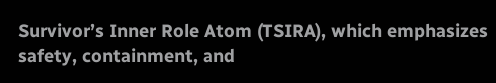Survivor’s Inner Role Atom (TSIRA), which emphasizes safety, containment, and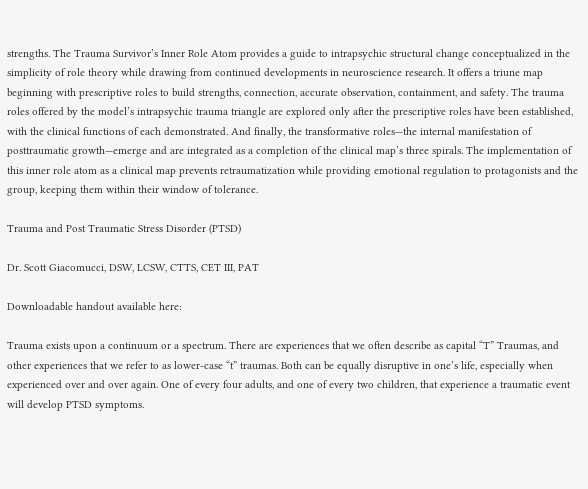strengths. The Trauma Survivor’s Inner Role Atom provides a guide to intrapsychic structural change conceptualized in the simplicity of role theory while drawing from continued developments in neuroscience research. It offers a triune map beginning with prescriptive roles to build strengths, connection, accurate observation, containment, and safety. The trauma roles offered by the model’s intrapsychic trauma triangle are explored only after the prescriptive roles have been established, with the clinical functions of each demonstrated. And finally, the transformative roles—the internal manifestation of posttraumatic growth—emerge and are integrated as a completion of the clinical map’s three spirals. The implementation of this inner role atom as a clinical map prevents retraumatization while providing emotional regulation to protagonists and the group, keeping them within their window of tolerance.

Trauma and Post Traumatic Stress Disorder (PTSD)

Dr. Scott Giacomucci, DSW, LCSW, CTTS, CET III, PAT

Downloadable handout available here:

Trauma exists upon a continuum or a spectrum. There are experiences that we often describe as capital “T” Traumas, and other experiences that we refer to as lower-case “t” traumas. Both can be equally disruptive in one’s life, especially when experienced over and over again. One of every four adults, and one of every two children, that experience a traumatic event will develop PTSD symptoms.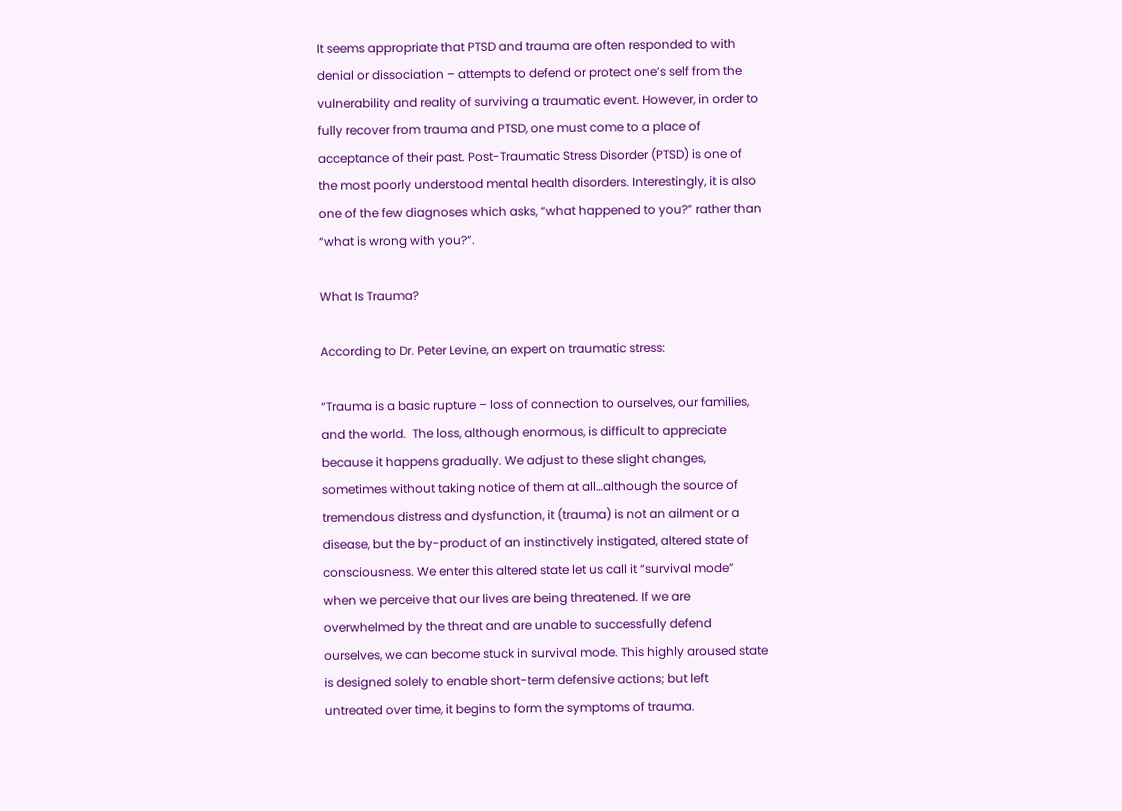It seems appropriate that PTSD and trauma are often responded to with denial or dissociation – attempts to defend or protect one’s self from the vulnerability and reality of surviving a traumatic event. However, in order to fully recover from trauma and PTSD, one must come to a place of acceptance of their past. Post-Traumatic Stress Disorder (PTSD) is one of the most poorly understood mental health disorders. Interestingly, it is also one of the few diagnoses which asks, “what happened to you?” rather than “what is wrong with you?”.

What Is Trauma?

According to Dr. Peter Levine, an expert on traumatic stress:

“Trauma is a basic rupture – loss of connection to ourselves, our families, and the world.  The loss, although enormous, is difficult to appreciate because it happens gradually. We adjust to these slight changes, sometimes without taking notice of them at all…although the source of tremendous distress and dysfunction, it (trauma) is not an ailment or a disease, but the by-product of an instinctively instigated, altered state of consciousness. We enter this altered state let us call it “survival mode” when we perceive that our lives are being threatened. If we are overwhelmed by the threat and are unable to successfully defend ourselves, we can become stuck in survival mode. This highly aroused state is designed solely to enable short-term defensive actions; but left untreated over time, it begins to form the symptoms of trauma.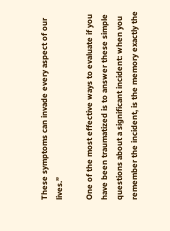These symptoms can invade every aspect of our lives.”

One of the most effective ways to evaluate if you have been traumatized is to answer these simple questions about a significant incident: when you remember the incident, is the memory exactly the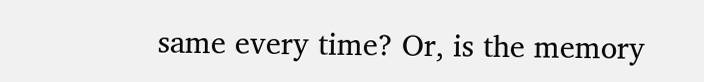same every time? Or, is the memory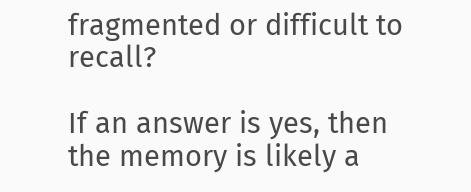fragmented or difficult to recall?

If an answer is yes, then the memory is likely a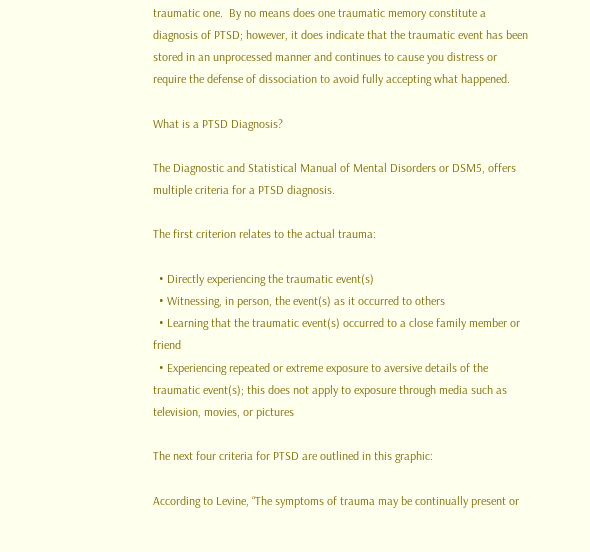traumatic one.  By no means does one traumatic memory constitute a diagnosis of PTSD; however, it does indicate that the traumatic event has been stored in an unprocessed manner and continues to cause you distress or require the defense of dissociation to avoid fully accepting what happened.

What is a PTSD Diagnosis?

The Diagnostic and Statistical Manual of Mental Disorders or DSM5, offers multiple criteria for a PTSD diagnosis.

The first criterion relates to the actual trauma:

  • Directly experiencing the traumatic event(s)
  • Witnessing, in person, the event(s) as it occurred to others
  • Learning that the traumatic event(s) occurred to a close family member or friend
  • Experiencing repeated or extreme exposure to aversive details of the traumatic event(s); this does not apply to exposure through media such as television, movies, or pictures

The next four criteria for PTSD are outlined in this graphic:

According to Levine, “The symptoms of trauma may be continually present or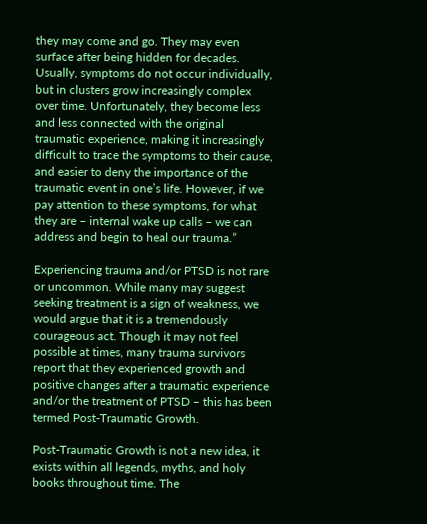they may come and go. They may even surface after being hidden for decades. Usually, symptoms do not occur individually, but in clusters grow increasingly complex over time. Unfortunately, they become less and less connected with the original traumatic experience, making it increasingly difficult to trace the symptoms to their cause, and easier to deny the importance of the traumatic event in one’s life. However, if we pay attention to these symptoms, for what they are – internal wake up calls – we can address and begin to heal our trauma.”

Experiencing trauma and/or PTSD is not rare or uncommon. While many may suggest seeking treatment is a sign of weakness, we would argue that it is a tremendously courageous act. Though it may not feel possible at times, many trauma survivors report that they experienced growth and positive changes after a traumatic experience and/or the treatment of PTSD – this has been termed Post-Traumatic Growth.

Post-Traumatic Growth is not a new idea, it exists within all legends, myths, and holy books throughout time. The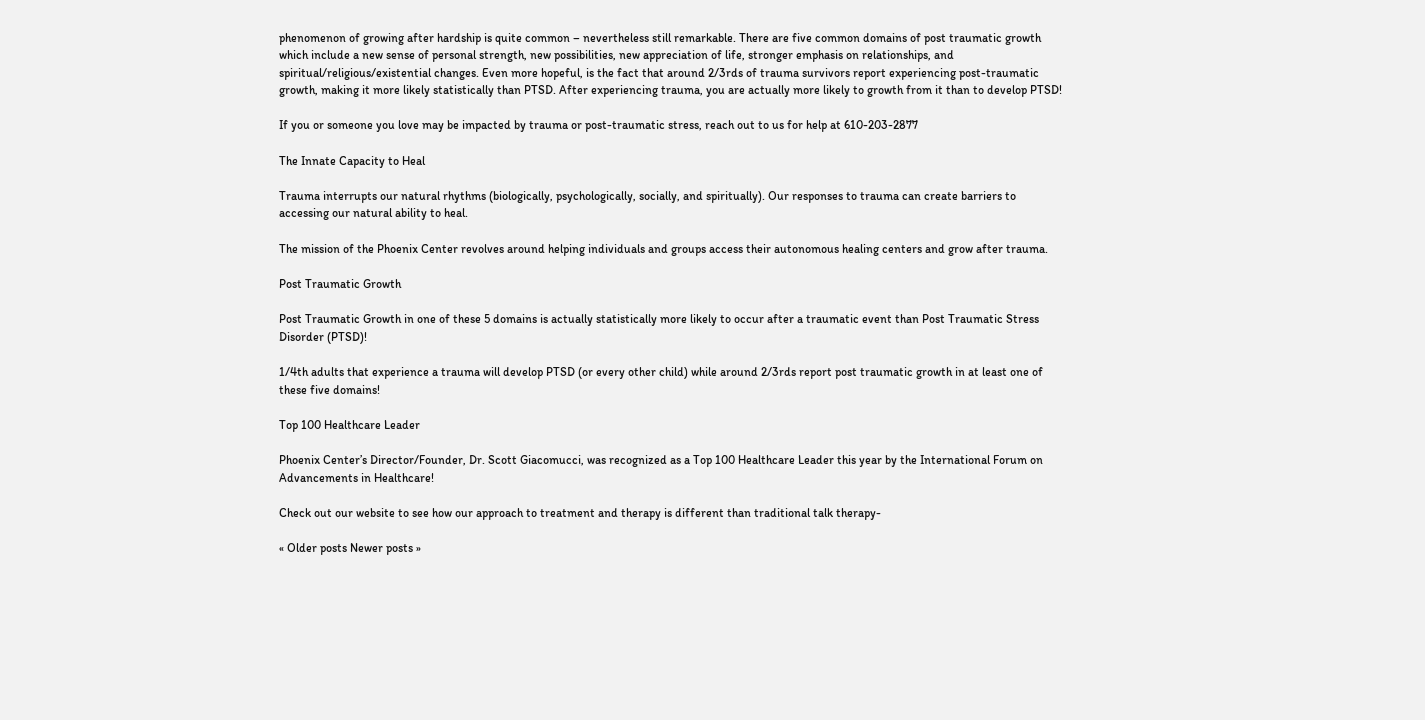phenomenon of growing after hardship is quite common – nevertheless still remarkable. There are five common domains of post traumatic growth which include a new sense of personal strength, new possibilities, new appreciation of life, stronger emphasis on relationships, and spiritual/religious/existential changes. Even more hopeful, is the fact that around 2/3rds of trauma survivors report experiencing post-traumatic growth, making it more likely statistically than PTSD. After experiencing trauma, you are actually more likely to growth from it than to develop PTSD!

If you or someone you love may be impacted by trauma or post-traumatic stress, reach out to us for help at 610-203-2877

The Innate Capacity to Heal

Trauma interrupts our natural rhythms (biologically, psychologically, socially, and spiritually). Our responses to trauma can create barriers to accessing our natural ability to heal.

The mission of the Phoenix Center revolves around helping individuals and groups access their autonomous healing centers and grow after trauma.

Post Traumatic Growth

Post Traumatic Growth in one of these 5 domains is actually statistically more likely to occur after a traumatic event than Post Traumatic Stress Disorder (PTSD)!

1/4th adults that experience a trauma will develop PTSD (or every other child) while around 2/3rds report post traumatic growth in at least one of these five domains!

Top 100 Healthcare Leader

Phoenix Center’s Director/Founder, Dr. Scott Giacomucci, was recognized as a Top 100 Healthcare Leader this year by the International Forum on Advancements in Healthcare!

Check out our website to see how our approach to treatment and therapy is different than traditional talk therapy-

« Older posts Newer posts »